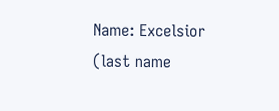Name: Excelsior (last name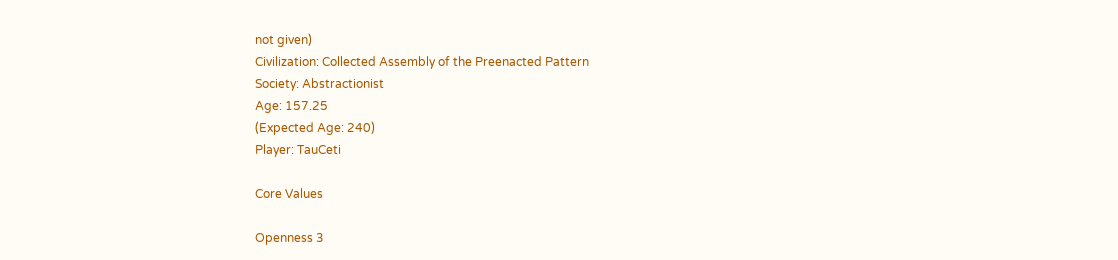not given)
Civilization: Collected Assembly of the Preenacted Pattern
Society: Abstractionist
Age: 157.25
(Expected Age: 240)
Player: TauCeti

Core Values

Openness 3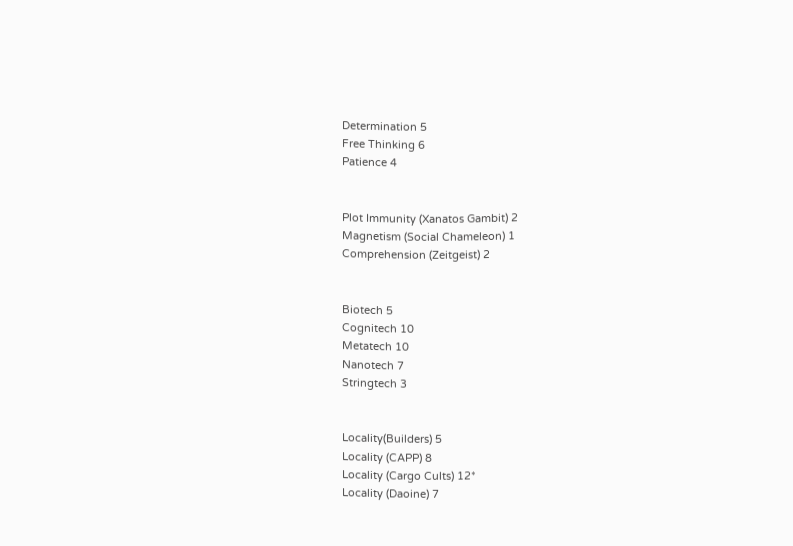Determination 5
Free Thinking 6
Patience 4


Plot Immunity (Xanatos Gambit) 2
Magnetism (Social Chameleon) 1
Comprehension (Zeitgeist) 2


Biotech 5
Cognitech 10
Metatech 10
Nanotech 7
Stringtech 3


Locality(Builders) 5
Locality (CAPP) 8
Locality (Cargo Cults) 12*
Locality (Daoine) 7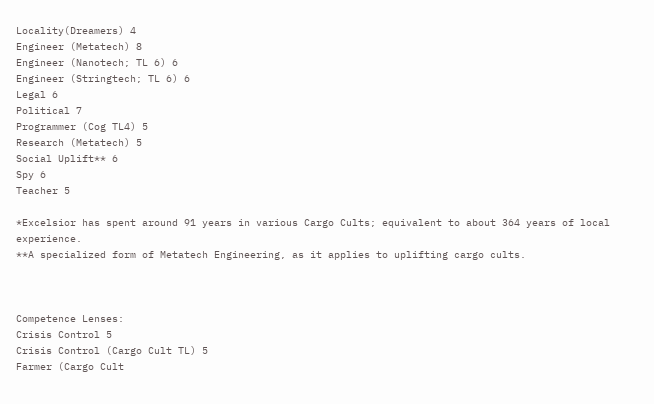Locality(Dreamers) 4
Engineer (Metatech) 8
Engineer (Nanotech; TL 6) 6
Engineer (Stringtech; TL 6) 6
Legal 6
Political 7
Programmer (Cog TL4) 5
Research (Metatech) 5
Social Uplift** 6
Spy 6
Teacher 5

*Excelsior has spent around 91 years in various Cargo Cults; equivalent to about 364 years of local experience.
**A specialized form of Metatech Engineering, as it applies to uplifting cargo cults.



Competence Lenses:
Crisis Control 5
Crisis Control (Cargo Cult TL) 5
Farmer (Cargo Cult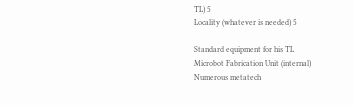TL) 5
Locality (whatever is needed) 5

Standard equipment for his TL
Microbot Fabrication Unit (internal)
Numerous metatech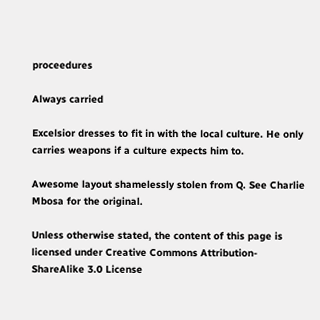proceedures

Always carried

Excelsior dresses to fit in with the local culture. He only carries weapons if a culture expects him to.

Awesome layout shamelessly stolen from Q. See Charlie Mbosa for the original.

Unless otherwise stated, the content of this page is licensed under Creative Commons Attribution-ShareAlike 3.0 License